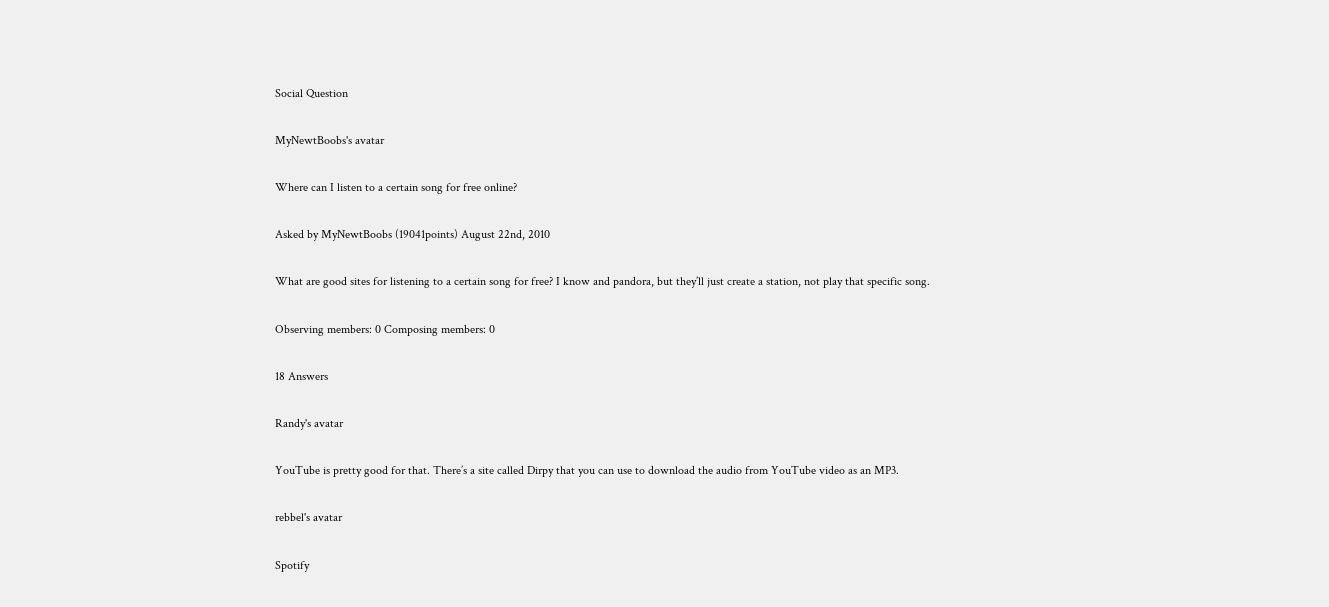Social Question

MyNewtBoobs's avatar

Where can I listen to a certain song for free online?

Asked by MyNewtBoobs (19041points) August 22nd, 2010

What are good sites for listening to a certain song for free? I know and pandora, but they’ll just create a station, not play that specific song.

Observing members: 0 Composing members: 0

18 Answers

Randy's avatar

YouTube is pretty good for that. There’s a site called Dirpy that you can use to download the audio from YouTube video as an MP3.

rebbel's avatar

Spotify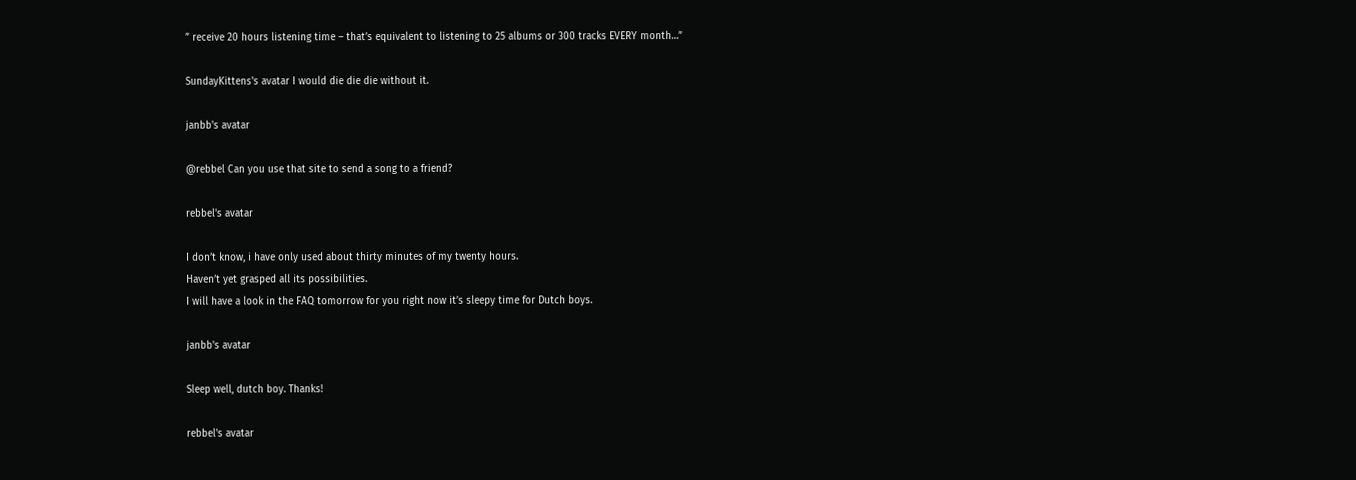” receive 20 hours listening time – that’s equivalent to listening to 25 albums or 300 tracks EVERY month…”

SundayKittens's avatar I would die die die without it.

janbb's avatar

@rebbel Can you use that site to send a song to a friend?

rebbel's avatar

I don’t know, i have only used about thirty minutes of my twenty hours.
Haven’t yet grasped all its possibilities.
I will have a look in the FAQ tomorrow for you right now it’s sleepy time for Dutch boys.

janbb's avatar

Sleep well, dutch boy. Thanks!

rebbel's avatar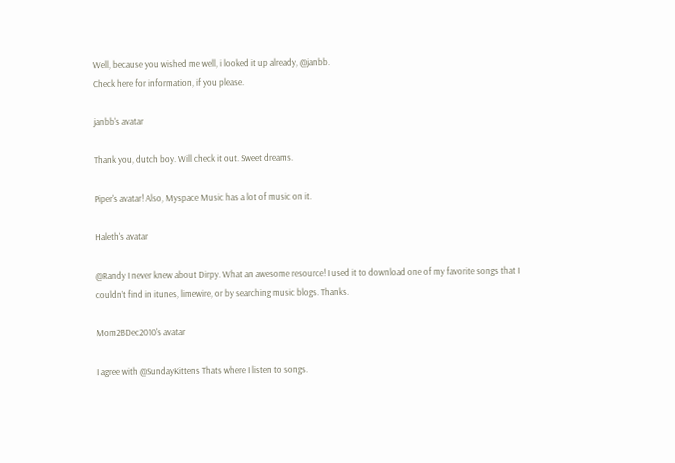Well, because you wished me well, i looked it up already, @janbb.
Check here for information, if you please.

janbb's avatar

Thank you, dutch boy. Will check it out. Sweet dreams.

Piper's avatar! Also, Myspace Music has a lot of music on it.

Haleth's avatar

@Randy I never knew about Dirpy. What an awesome resource! I used it to download one of my favorite songs that I couldn’t find in itunes, limewire, or by searching music blogs. Thanks.

Mom2BDec2010's avatar

I agree with @SundayKittens Thats where I listen to songs.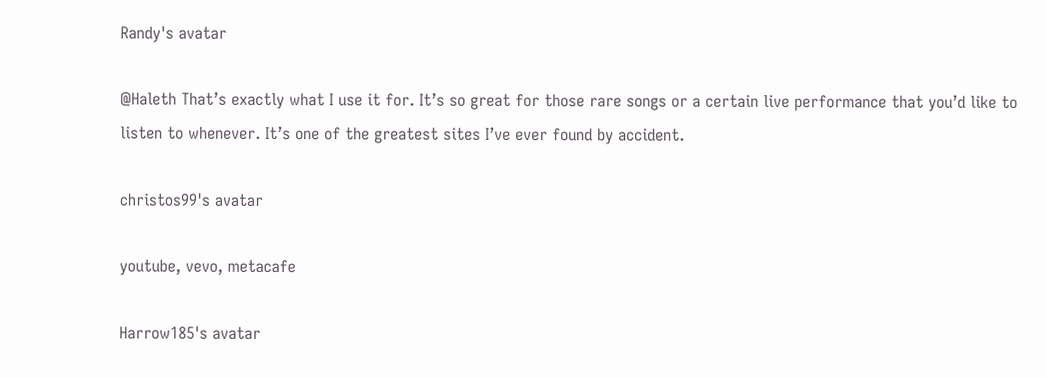Randy's avatar

@Haleth That’s exactly what I use it for. It’s so great for those rare songs or a certain live performance that you’d like to listen to whenever. It’s one of the greatest sites I’ve ever found by accident.

christos99's avatar

youtube, vevo, metacafe

Harrow185's avatar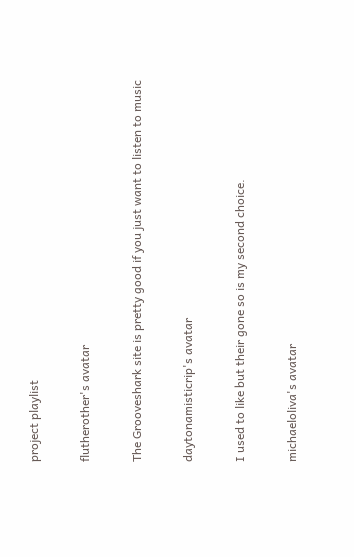project playlist

flutherother's avatar

The Grooveshark site is pretty good if you just want to listen to music

daytonamisticrip's avatar

I used to like but their gone so is my second choice.

michaeloliva's avatar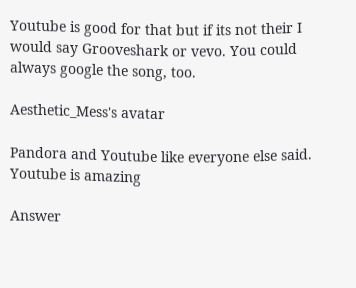Youtube is good for that but if its not their I would say Grooveshark or vevo. You could always google the song, too.

Aesthetic_Mess's avatar

Pandora and Youtube like everyone else said. Youtube is amazing

Answer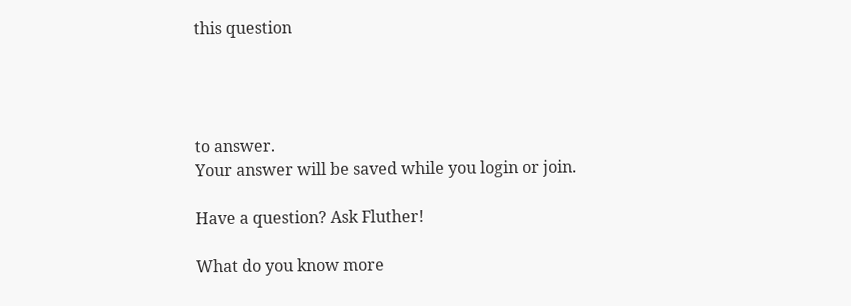this question




to answer.
Your answer will be saved while you login or join.

Have a question? Ask Fluther!

What do you know more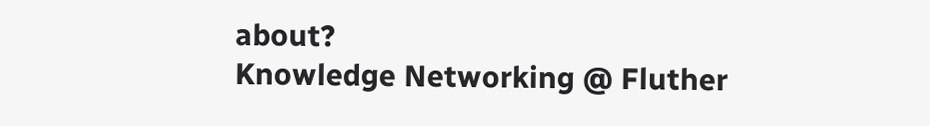about?
Knowledge Networking @ Fluther